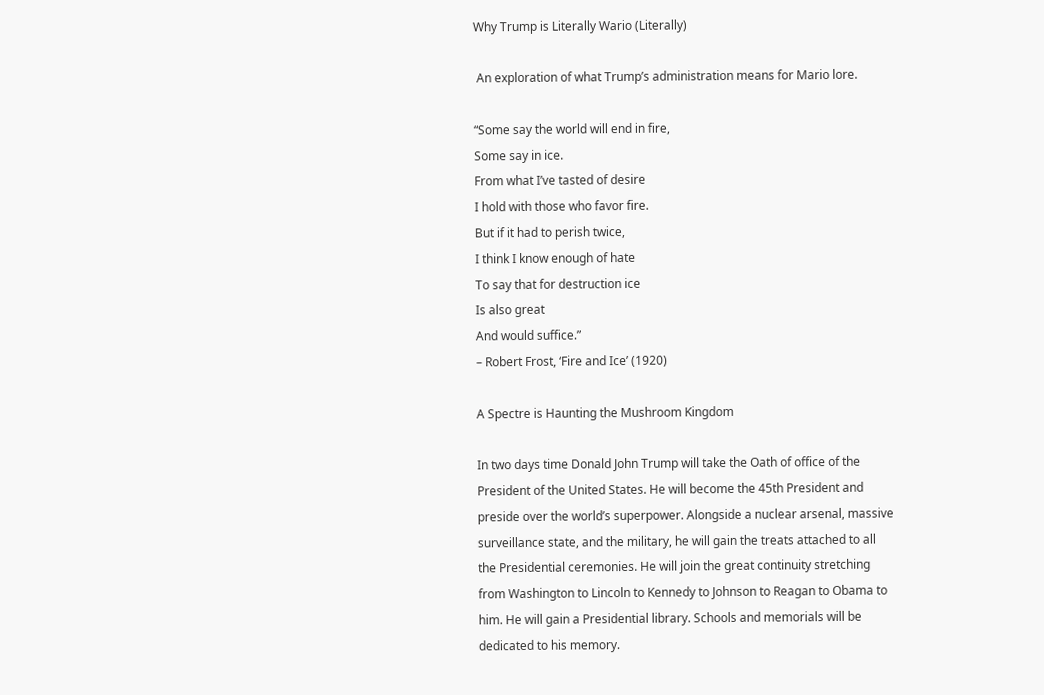Why Trump is Literally Wario (Literally)

 An exploration of what Trump’s administration means for Mario lore.

“Some say the world will end in fire,
Some say in ice.
From what I’ve tasted of desire
I hold with those who favor fire.
But if it had to perish twice,
I think I know enough of hate
To say that for destruction ice
Is also great
And would suffice.”
– Robert Frost, ‘Fire and Ice’ (1920)

A Spectre is Haunting the Mushroom Kingdom

In two days time Donald John Trump will take the Oath of office of the President of the United States. He will become the 45th President and preside over the world’s superpower. Alongside a nuclear arsenal, massive surveillance state, and the military, he will gain the treats attached to all the Presidential ceremonies. He will join the great continuity stretching from Washington to Lincoln to Kennedy to Johnson to Reagan to Obama to him. He will gain a Presidential library. Schools and memorials will be dedicated to his memory.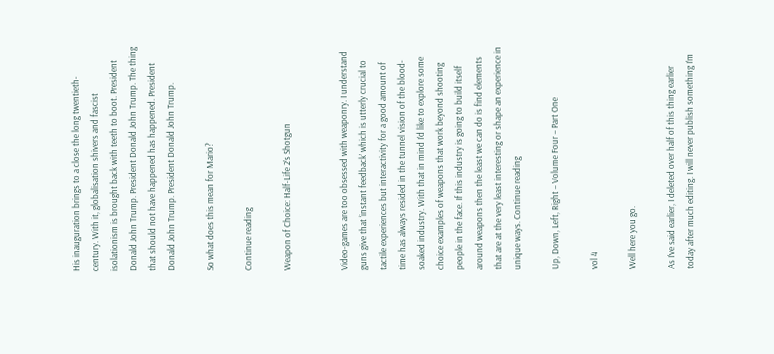His inauguration brings to a close the long twentieth-century. With it, globalisation shivers and fascist isolationism is brought back with teeth to boot. President Donald John Trump. President Donald John Trump. The thing that should not have happened has happened. President Donald John Trump. President Donald John Trump.

So what does this mean for Mario?

Continue reading

Weapon of Choice: Half-Life 2’s Shotgun


Video-games are too obsessed with weaponry. I understand guns give that ‘instant feedback’ which is utterly crucial to tactile experiences but interactivity for a good amount of time has always resided in the tunnel vision of the blood-soaked industry. With that in mind I’d like to explore some choice examples of weapons that work beyond shooting people in the face. If this industry is going to build itself around weapons then the least we can do is find elements that are at the very least interesting or shape an experience in unique ways. Continue reading

Up, Down, Left, Right – Volume Four – Part One

vol 4

Well here you go.

As I’ve said earlier, I deleted over half of this thing earlier today after much editing. I will never publish something I’m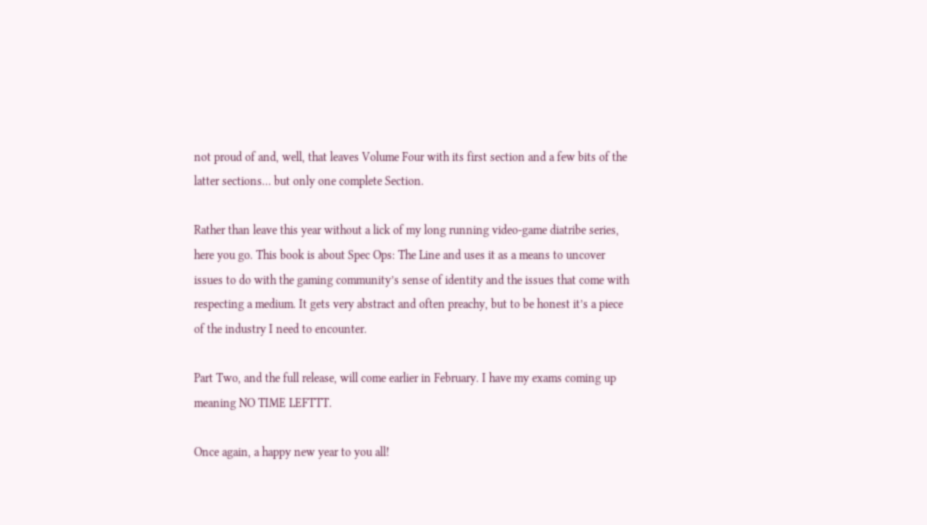not proud of and, well, that leaves Volume Four with its first section and a few bits of the latter sections… but only one complete Section.

Rather than leave this year without a lick of my long running video-game diatribe series, here you go. This book is about Spec Ops: The Line and uses it as a means to uncover issues to do with the gaming community’s sense of identity and the issues that come with respecting a medium. It gets very abstract and often preachy, but to be honest it’s a piece of the industry I need to encounter.

Part Two, and the full release, will come earlier in February. I have my exams coming up meaning NO TIME LEFTTT.

Once again, a happy new year to you all!